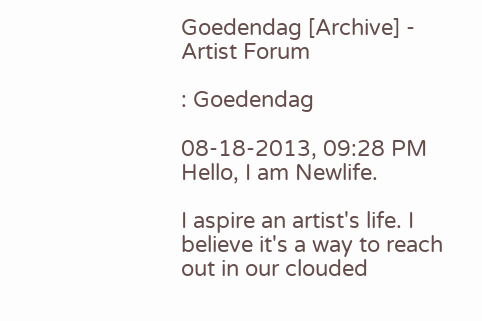Goedendag [Archive] - Artist Forum

: Goedendag

08-18-2013, 09:28 PM
Hello, I am Newlife.

I aspire an artist's life. I believe it's a way to reach out in our clouded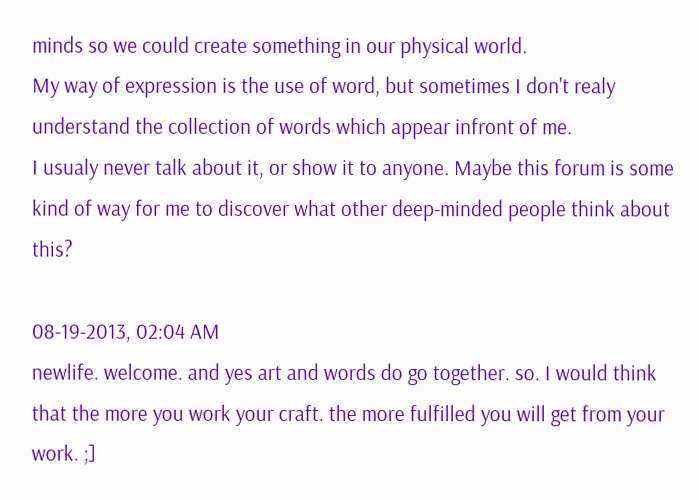minds so we could create something in our physical world.
My way of expression is the use of word, but sometimes I don't realy understand the collection of words which appear infront of me.
I usualy never talk about it, or show it to anyone. Maybe this forum is some kind of way for me to discover what other deep-minded people think about this?

08-19-2013, 02:04 AM
newlife. welcome. and yes art and words do go together. so. I would think that the more you work your craft. the more fulfilled you will get from your work. ;]